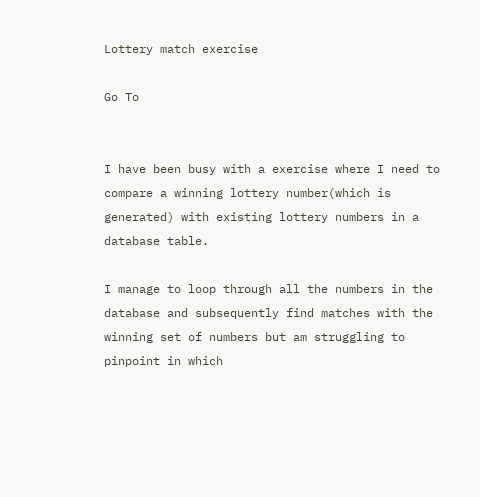Lottery match exercise

Go To


I have been busy with a exercise where I need to compare a winning lottery number(which is generated) with existing lottery numbers in a database table.

I manage to loop through all the numbers in the database and subsequently find matches with the winning set of numbers but am struggling to pinpoint in which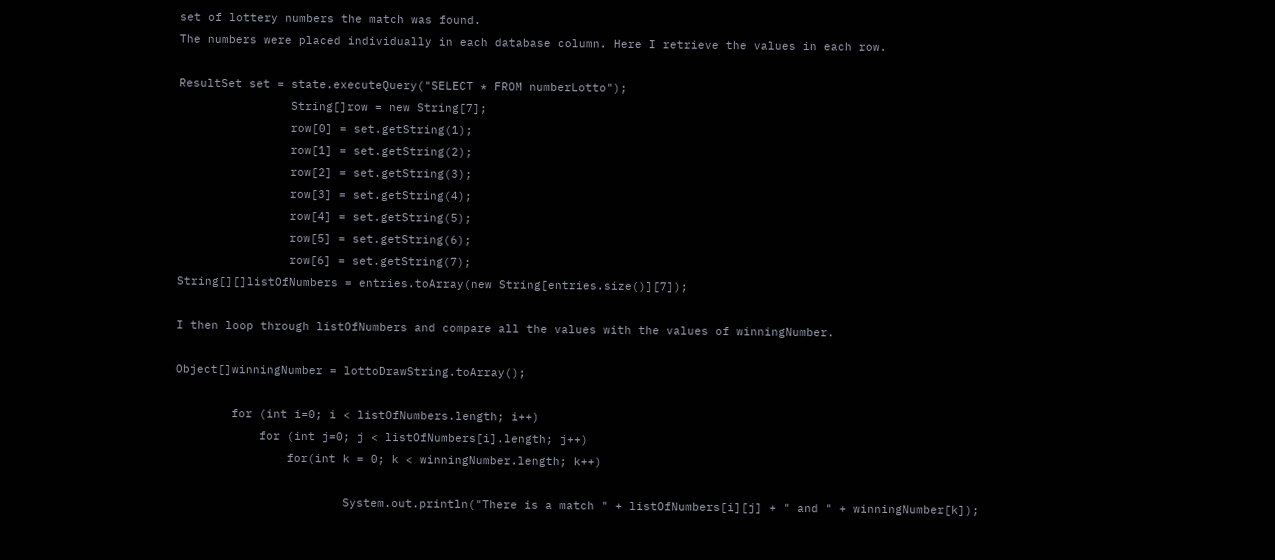set of lottery numbers the match was found.
The numbers were placed individually in each database column. Here I retrieve the values in each row.

ResultSet set = state.executeQuery("SELECT * FROM numberLotto");
                String[]row = new String[7];
                row[0] = set.getString(1);
                row[1] = set.getString(2);
                row[2] = set.getString(3);
                row[3] = set.getString(4);
                row[4] = set.getString(5);
                row[5] = set.getString(6);
                row[6] = set.getString(7);
String[][]listOfNumbers = entries.toArray(new String[entries.size()][7]);

I then loop through listOfNumbers and compare all the values with the values of winningNumber.

Object[]winningNumber = lottoDrawString.toArray();

        for (int i=0; i < listOfNumbers.length; i++)
            for (int j=0; j < listOfNumbers[i].length; j++)
                for(int k = 0; k < winningNumber.length; k++)

                        System.out.println("There is a match " + listOfNumbers[i][j] + " and " + winningNumber[k]);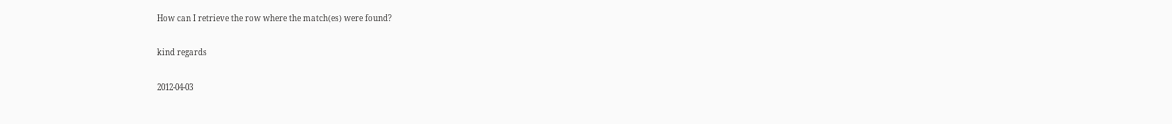How can I retrieve the row where the match(es) were found?

kind regards

2012-04-03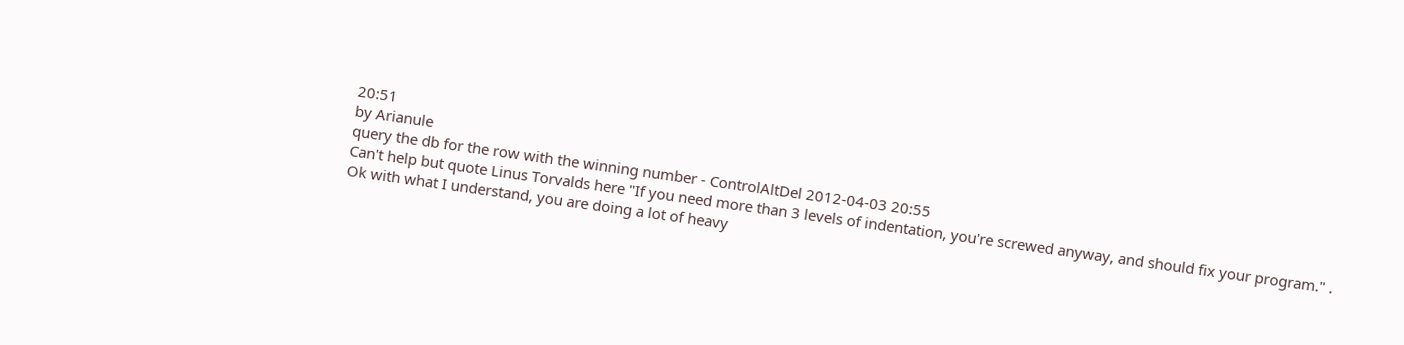20:51
by Arianule
query the db for the row with the winning number - ControlAltDel 2012-04-03 20:55
Can't help but quote Linus Torvalds here "If you need more than 3 levels of indentation, you're screwed anyway, and should fix your program." . Ok with what I understand, you are doing a lot of heavy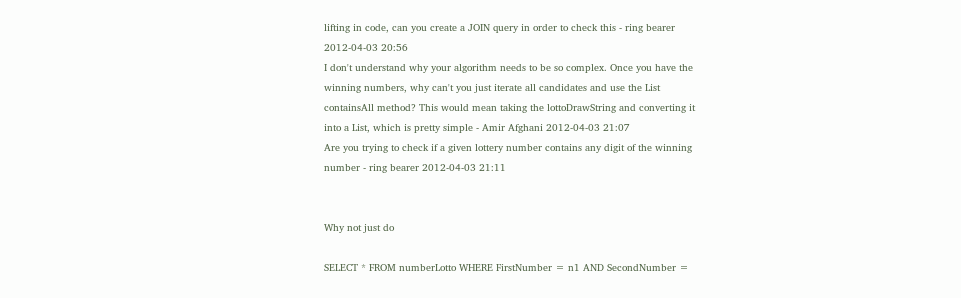lifting in code, can you create a JOIN query in order to check this - ring bearer 2012-04-03 20:56
I don't understand why your algorithm needs to be so complex. Once you have the winning numbers, why can't you just iterate all candidates and use the List containsAll method? This would mean taking the lottoDrawString and converting it into a List, which is pretty simple - Amir Afghani 2012-04-03 21:07
Are you trying to check if a given lottery number contains any digit of the winning number - ring bearer 2012-04-03 21:11


Why not just do

SELECT * FROM numberLotto WHERE FirstNumber = n1 AND SecondNumber =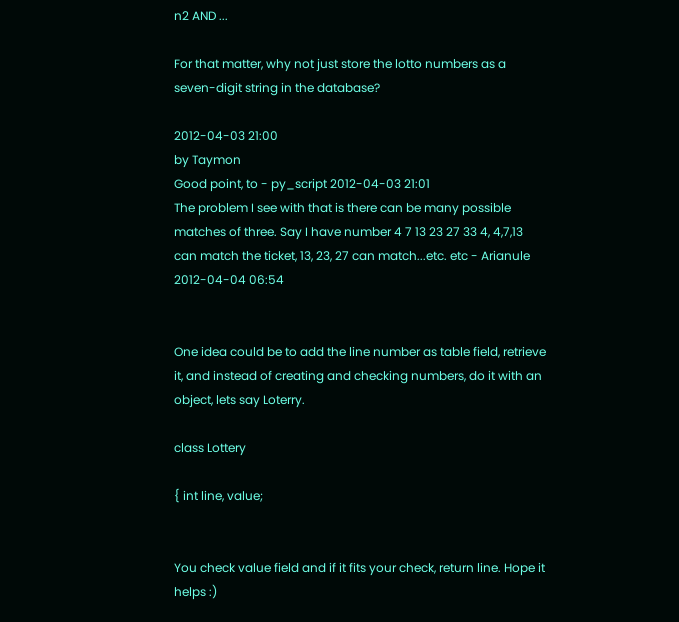n2 AND ...

For that matter, why not just store the lotto numbers as a seven-digit string in the database?

2012-04-03 21:00
by Taymon
Good point, to - py_script 2012-04-03 21:01
The problem I see with that is there can be many possible matches of three. Say I have number 4 7 13 23 27 33 4, 4,7,13 can match the ticket, 13, 23, 27 can match...etc. etc - Arianule 2012-04-04 06:54


One idea could be to add the line number as table field, retrieve it, and instead of creating and checking numbers, do it with an object, lets say Loterry.

class Lottery

{ int line, value;


You check value field and if it fits your check, return line. Hope it helps :)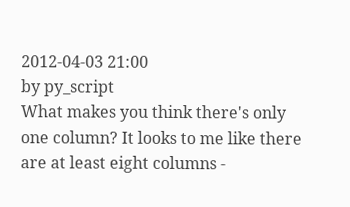2012-04-03 21:00
by py_script
What makes you think there's only one column? It looks to me like there are at least eight columns -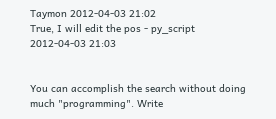Taymon 2012-04-03 21:02
True, I will edit the pos - py_script 2012-04-03 21:03


You can accomplish the search without doing much "programming". Write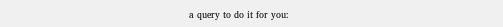a query to do it for you: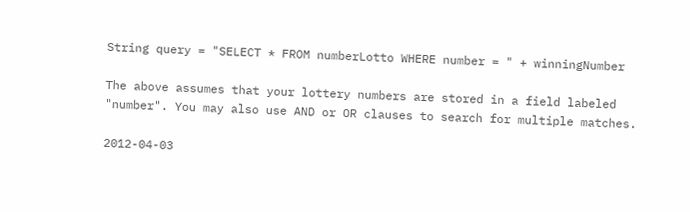String query = "SELECT * FROM numberLotto WHERE number = " + winningNumber

The above assumes that your lottery numbers are stored in a field labeled "number". You may also use AND or OR clauses to search for multiple matches.

2012-04-03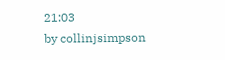21:03
by collinjsimpson